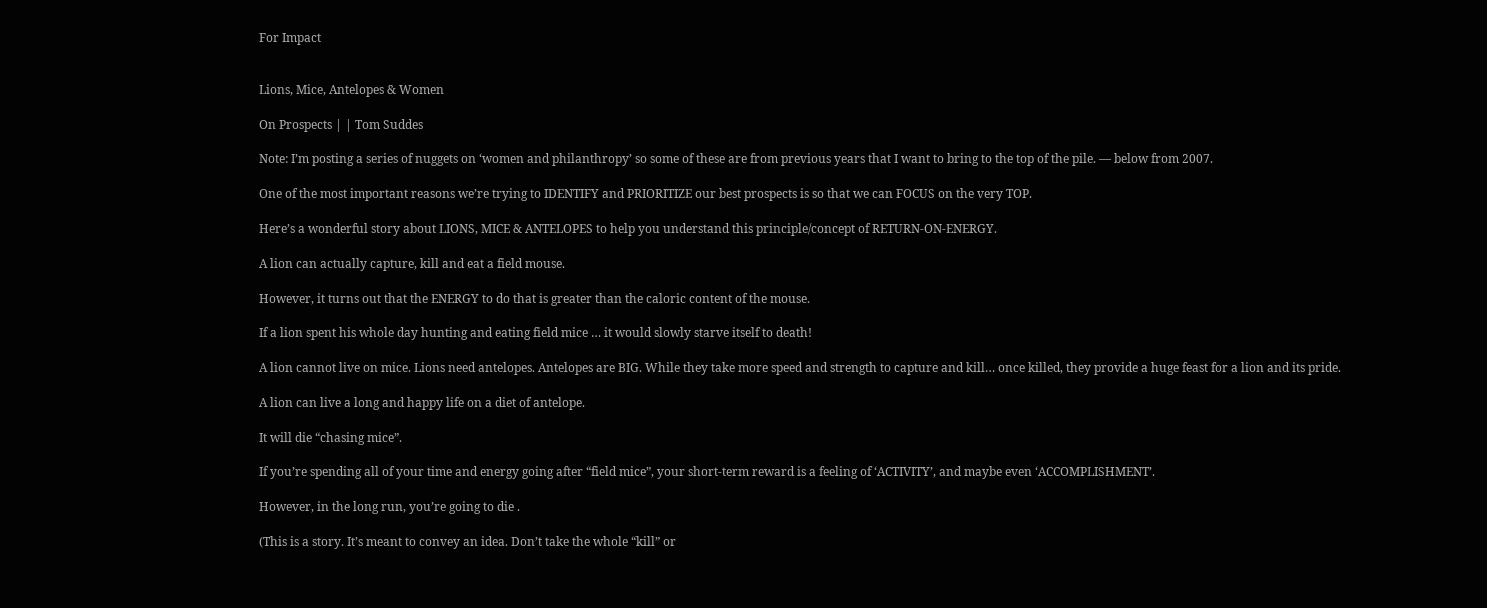For Impact


Lions, Mice, Antelopes & Women

On Prospects | | Tom Suddes

Note: I’m posting a series of nuggets on ‘women and philanthropy’ so some of these are from previous years that I want to bring to the top of the pile. — below from 2007.

One of the most important reasons we’re trying to IDENTIFY and PRIORITIZE our best prospects is so that we can FOCUS on the very TOP.

Here’s a wonderful story about LIONS, MICE & ANTELOPES to help you understand this principle/concept of RETURN-ON-ENERGY.

A lion can actually capture, kill and eat a field mouse.

However, it turns out that the ENERGY to do that is greater than the caloric content of the mouse.

If a lion spent his whole day hunting and eating field mice … it would slowly starve itself to death!

A lion cannot live on mice. Lions need antelopes. Antelopes are BIG. While they take more speed and strength to capture and kill… once killed, they provide a huge feast for a lion and its pride.

A lion can live a long and happy life on a diet of antelope.

It will die “chasing mice”.

If you’re spending all of your time and energy going after “field mice”, your short-term reward is a feeling of ‘ACTIVITY’, and maybe even ‘ACCOMPLISHMENT’.

However, in the long run, you’re going to die .

(This is a story. It’s meant to convey an idea. Don’t take the whole “kill” or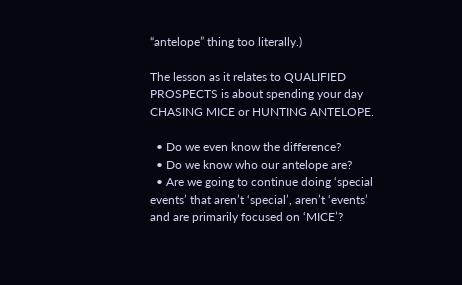“antelope” thing too literally.)

The lesson as it relates to QUALIFIED PROSPECTS is about spending your day CHASING MICE or HUNTING ANTELOPE.

  • Do we even know the difference?
  • Do we know who our antelope are?
  • Are we going to continue doing ‘special events’ that aren’t ‘special’, aren’t ‘events’ and are primarily focused on ‘MICE’?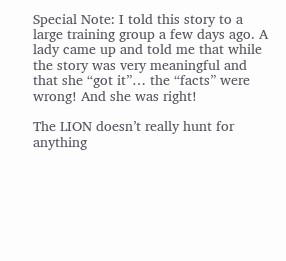Special Note: I told this story to a large training group a few days ago. A lady came up and told me that while the story was very meaningful and that she “got it”… the “facts” were wrong! And she was right!

The LION doesn’t really hunt for anything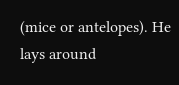(mice or antelopes). He lays around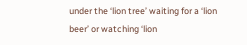under the ‘lion tree’ waiting for a ‘lion beer’ or watching ‘lion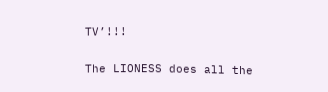TV’!!!

The LIONESS does all the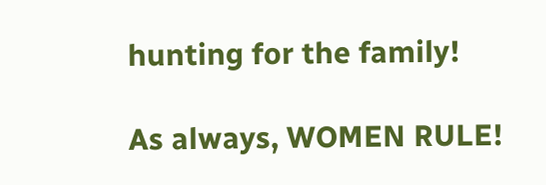hunting for the family!

As always, WOMEN RULE!